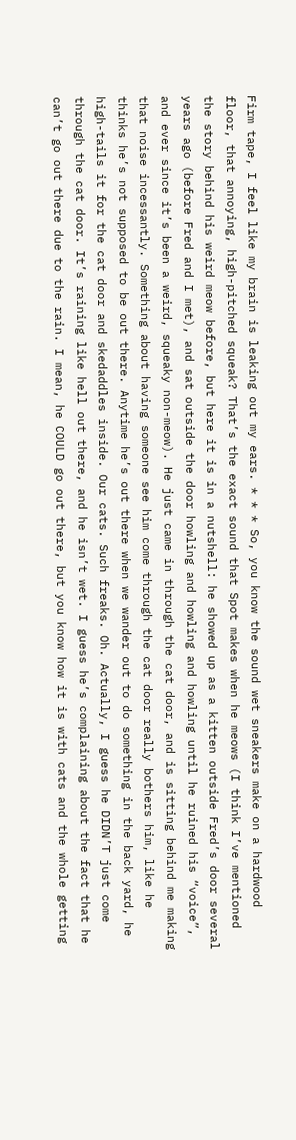Firm tape, I feel like my brain is leaking out my ears. * * * So, you know the sound wet sneakers make on a hardwood floor, that annoying, high-pitched squeak? That’s the exact sound that Spot makes when he meows (I think I’ve mentioned the story behind his weird meow before, but here it is in a nutshell: he showed up as a kitten outside Fred’s door several years ago (before Fred and I met), and sat outside the door howling and howling and howling until he ruined his “voice”, and ever since it’s been a weird, squeaky non-meow). He just came in through the cat door, and is sitting behind me making that noise incessantly. Something about having someone see him come through the cat door really bothers him, like he thinks he’s not supposed to be out there. Anytime he’s out there when we wander out to do something in the back yard, he high-tails it for the cat door and skedaddles inside. Our cats. Such freaks. Oh. Actually, I guess he DIDN’T just come through the cat door. It’s raining like hell out there, and he isn’t wet. I guess he’s complaining about the fact that he can’t go out there due to the rain. I mean, he COULD go out there, but you know how it is with cats and the whole getting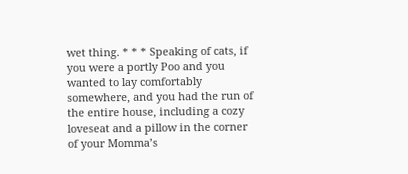wet thing. * * * Speaking of cats, if you were a portly Poo and you wanted to lay comfortably somewhere, and you had the run of the entire house, including a cozy loveseat and a pillow in the corner of your Momma’s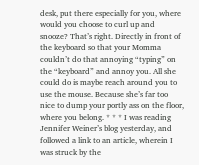desk, put there especially for you, where would you choose to curl up and snooze? That’s right. Directly in front of the keyboard so that your Momma couldn’t do that annoying “typing” on the “keyboard” and annoy you. All she could do is maybe reach around you to use the mouse. Because she’s far too nice to dump your portly ass on the floor, where you belong. * * * I was reading Jennifer Weiner’s blog yesterday, and followed a link to an article, wherein I was struck by the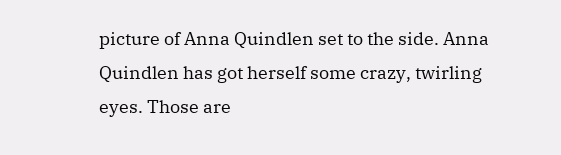picture of Anna Quindlen set to the side. Anna Quindlen has got herself some crazy, twirling eyes. Those are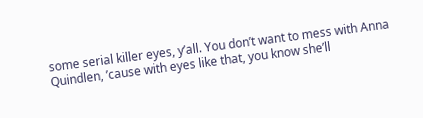some serial killer eyes, y’all. You don’t want to mess with Anna Quindlen, ’cause with eyes like that, you know she’ll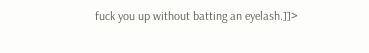fuck you up without batting an eyelash.]]>